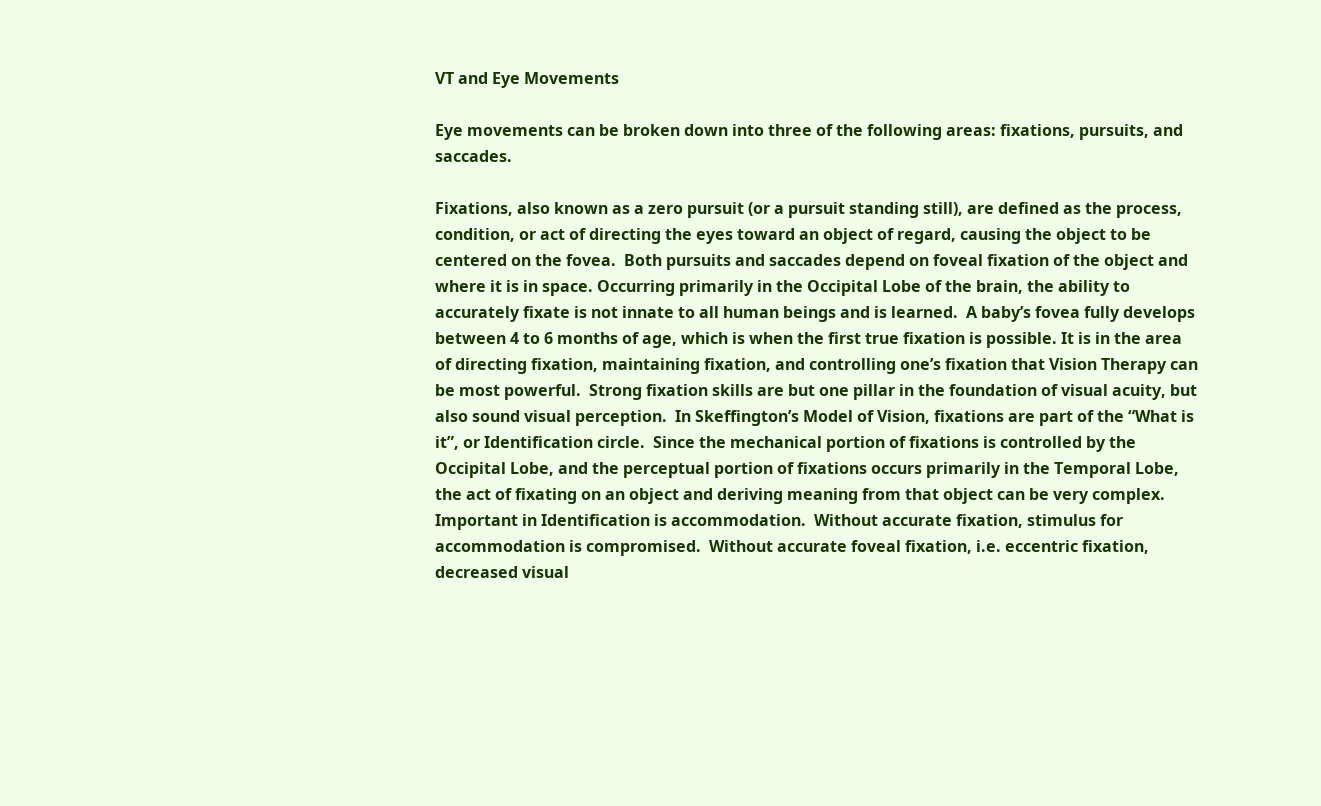VT and Eye Movements

Eye movements can be broken down into three of the following areas: fixations, pursuits, and saccades.

Fixations, also known as a zero pursuit (or a pursuit standing still), are defined as the process, condition, or act of directing the eyes toward an object of regard, causing the object to be centered on the fovea.  Both pursuits and saccades depend on foveal fixation of the object and where it is in space. Occurring primarily in the Occipital Lobe of the brain, the ability to accurately fixate is not innate to all human beings and is learned.  A baby’s fovea fully develops between 4 to 6 months of age, which is when the first true fixation is possible. It is in the area of directing fixation, maintaining fixation, and controlling one’s fixation that Vision Therapy can be most powerful.  Strong fixation skills are but one pillar in the foundation of visual acuity, but also sound visual perception.  In Skeffington’s Model of Vision, fixations are part of the “What is it”, or Identification circle.  Since the mechanical portion of fixations is controlled by the Occipital Lobe, and the perceptual portion of fixations occurs primarily in the Temporal Lobe, the act of fixating on an object and deriving meaning from that object can be very complex.  Important in Identification is accommodation.  Without accurate fixation, stimulus for accommodation is compromised.  Without accurate foveal fixation, i.e. eccentric fixation, decreased visual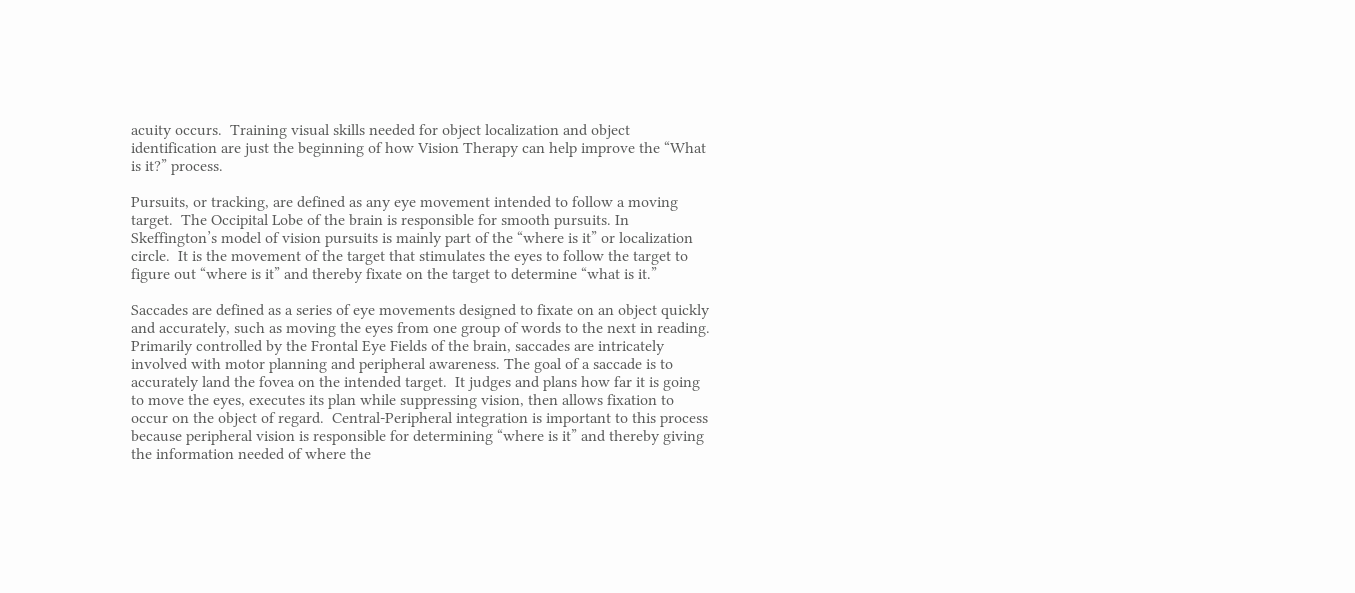acuity occurs.  Training visual skills needed for object localization and object identification are just the beginning of how Vision Therapy can help improve the “What is it?” process.

Pursuits, or tracking, are defined as any eye movement intended to follow a moving target.  The Occipital Lobe of the brain is responsible for smooth pursuits. In Skeffington’s model of vision pursuits is mainly part of the “where is it” or localization circle.  It is the movement of the target that stimulates the eyes to follow the target to figure out “where is it” and thereby fixate on the target to determine “what is it.”

Saccades are defined as a series of eye movements designed to fixate on an object quickly and accurately, such as moving the eyes from one group of words to the next in reading.  Primarily controlled by the Frontal Eye Fields of the brain, saccades are intricately involved with motor planning and peripheral awareness. The goal of a saccade is to accurately land the fovea on the intended target.  It judges and plans how far it is going to move the eyes, executes its plan while suppressing vision, then allows fixation to occur on the object of regard.  Central-Peripheral integration is important to this process because peripheral vision is responsible for determining “where is it” and thereby giving the information needed of where the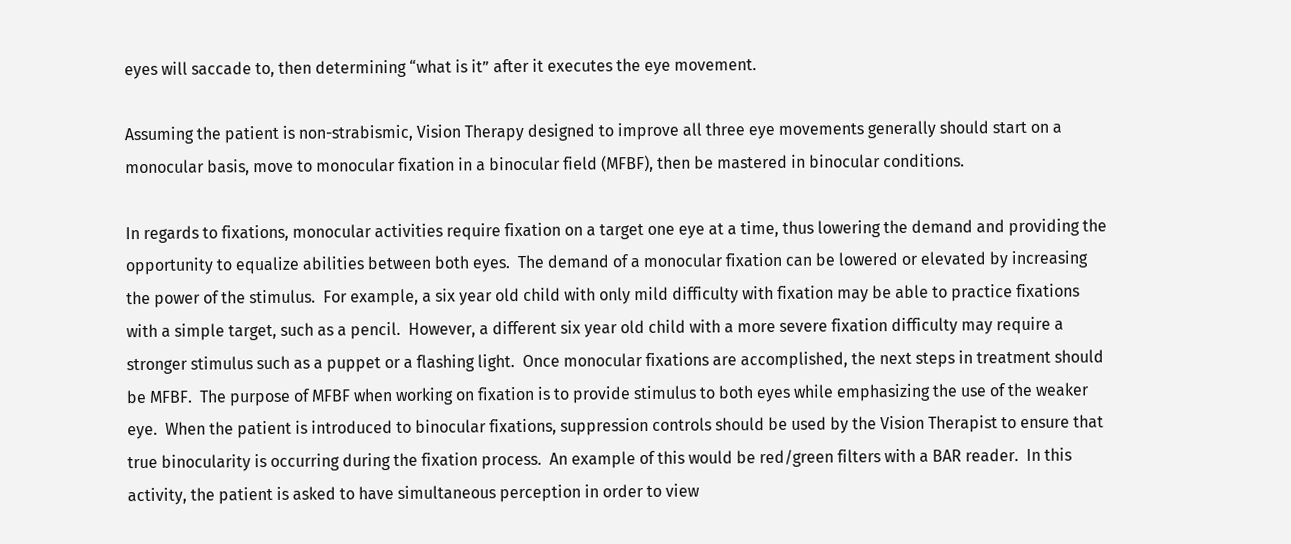eyes will saccade to, then determining “what is it” after it executes the eye movement.

Assuming the patient is non-strabismic, Vision Therapy designed to improve all three eye movements generally should start on a monocular basis, move to monocular fixation in a binocular field (MFBF), then be mastered in binocular conditions.

In regards to fixations, monocular activities require fixation on a target one eye at a time, thus lowering the demand and providing the opportunity to equalize abilities between both eyes.  The demand of a monocular fixation can be lowered or elevated by increasing the power of the stimulus.  For example, a six year old child with only mild difficulty with fixation may be able to practice fixations with a simple target, such as a pencil.  However, a different six year old child with a more severe fixation difficulty may require a stronger stimulus such as a puppet or a flashing light.  Once monocular fixations are accomplished, the next steps in treatment should be MFBF.  The purpose of MFBF when working on fixation is to provide stimulus to both eyes while emphasizing the use of the weaker eye.  When the patient is introduced to binocular fixations, suppression controls should be used by the Vision Therapist to ensure that true binocularity is occurring during the fixation process.  An example of this would be red/green filters with a BAR reader.  In this activity, the patient is asked to have simultaneous perception in order to view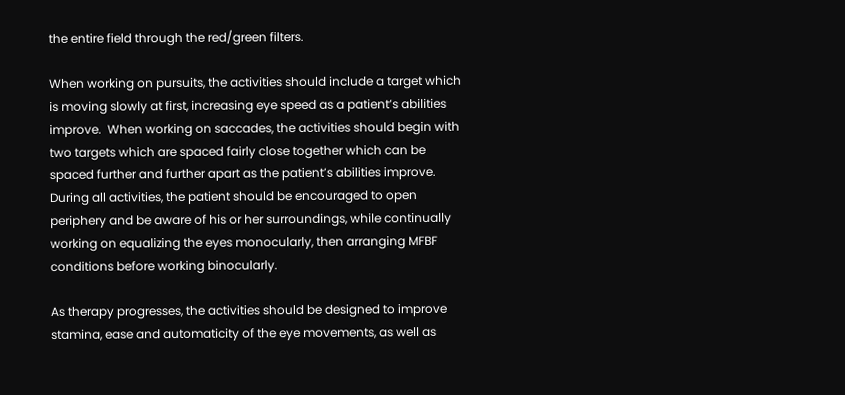the entire field through the red/green filters.

When working on pursuits, the activities should include a target which is moving slowly at first, increasing eye speed as a patient’s abilities improve.  When working on saccades, the activities should begin with two targets which are spaced fairly close together which can be spaced further and further apart as the patient’s abilities improve.  During all activities, the patient should be encouraged to open periphery and be aware of his or her surroundings, while continually working on equalizing the eyes monocularly, then arranging MFBF conditions before working binocularly.

As therapy progresses, the activities should be designed to improve stamina, ease and automaticity of the eye movements, as well as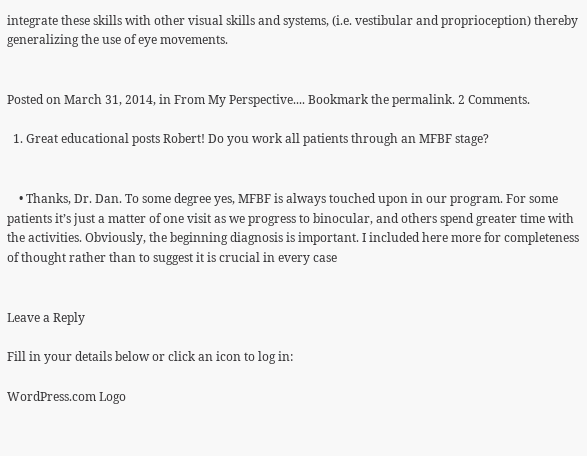integrate these skills with other visual skills and systems, (i.e. vestibular and proprioception) thereby generalizing the use of eye movements.


Posted on March 31, 2014, in From My Perspective.... Bookmark the permalink. 2 Comments.

  1. Great educational posts Robert! Do you work all patients through an MFBF stage?


    • Thanks, Dr. Dan. To some degree yes, MFBF is always touched upon in our program. For some patients it’s just a matter of one visit as we progress to binocular, and others spend greater time with the activities. Obviously, the beginning diagnosis is important. I included here more for completeness of thought rather than to suggest it is crucial in every case


Leave a Reply

Fill in your details below or click an icon to log in:

WordPress.com Logo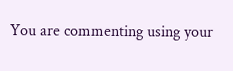You are commenting using your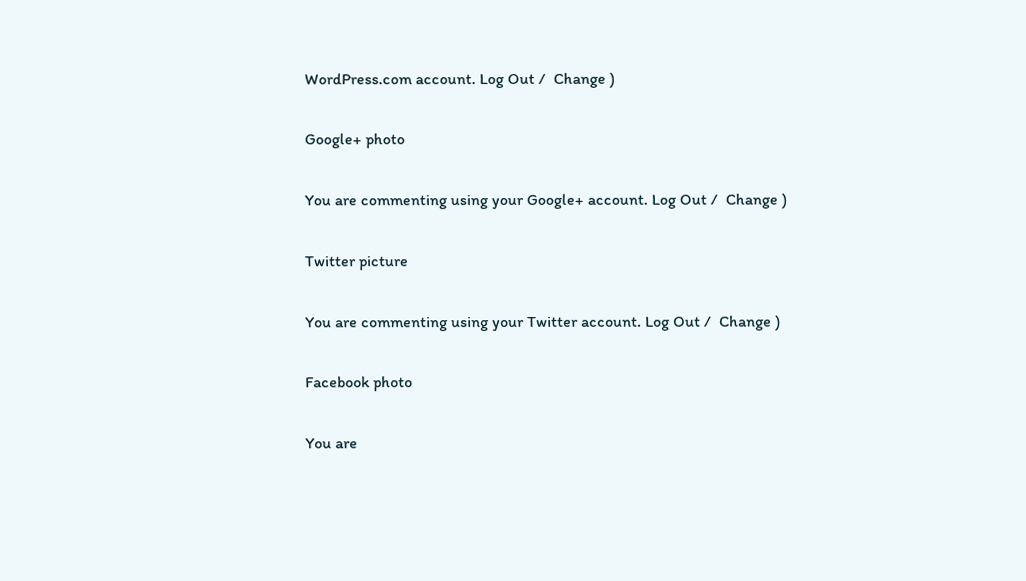WordPress.com account. Log Out /  Change )

Google+ photo

You are commenting using your Google+ account. Log Out /  Change )

Twitter picture

You are commenting using your Twitter account. Log Out /  Change )

Facebook photo

You are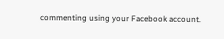commenting using your Facebook account.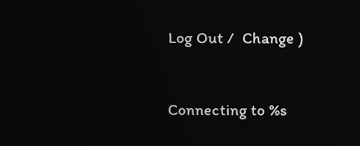Log Out /  Change )


Connecting to %s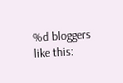%d bloggers like this: